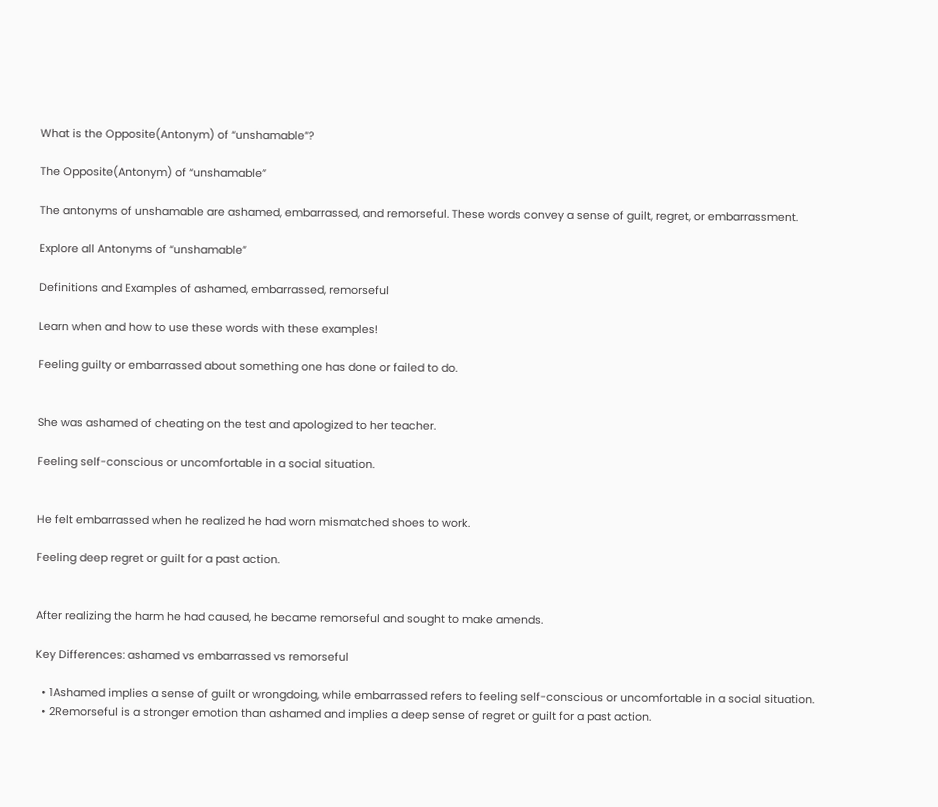What is the Opposite(Antonym) of “unshamable”?

The Opposite(Antonym) of “unshamable”

The antonyms of unshamable are ashamed, embarrassed, and remorseful. These words convey a sense of guilt, regret, or embarrassment.

Explore all Antonyms of “unshamable”

Definitions and Examples of ashamed, embarrassed, remorseful

Learn when and how to use these words with these examples!

Feeling guilty or embarrassed about something one has done or failed to do.


She was ashamed of cheating on the test and apologized to her teacher.

Feeling self-conscious or uncomfortable in a social situation.


He felt embarrassed when he realized he had worn mismatched shoes to work.

Feeling deep regret or guilt for a past action.


After realizing the harm he had caused, he became remorseful and sought to make amends.

Key Differences: ashamed vs embarrassed vs remorseful

  • 1Ashamed implies a sense of guilt or wrongdoing, while embarrassed refers to feeling self-conscious or uncomfortable in a social situation.
  • 2Remorseful is a stronger emotion than ashamed and implies a deep sense of regret or guilt for a past action.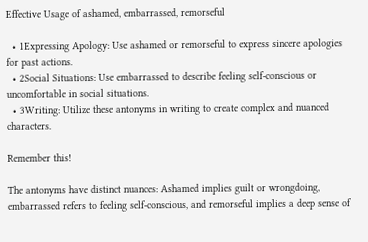Effective Usage of ashamed, embarrassed, remorseful

  • 1Expressing Apology: Use ashamed or remorseful to express sincere apologies for past actions.
  • 2Social Situations: Use embarrassed to describe feeling self-conscious or uncomfortable in social situations.
  • 3Writing: Utilize these antonyms in writing to create complex and nuanced characters.

Remember this!

The antonyms have distinct nuances: Ashamed implies guilt or wrongdoing, embarrassed refers to feeling self-conscious, and remorseful implies a deep sense of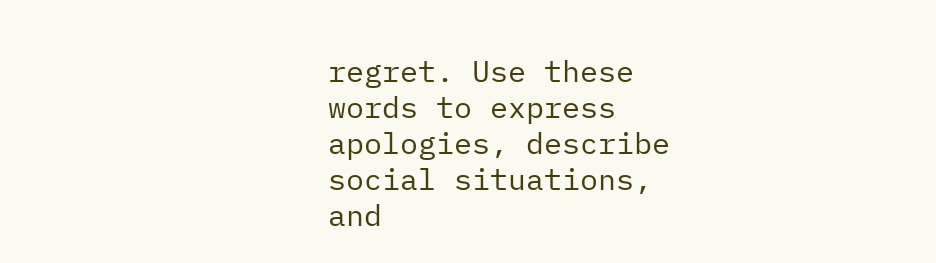regret. Use these words to express apologies, describe social situations, and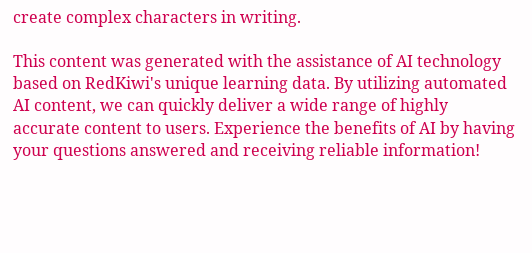create complex characters in writing.

This content was generated with the assistance of AI technology based on RedKiwi's unique learning data. By utilizing automated AI content, we can quickly deliver a wide range of highly accurate content to users. Experience the benefits of AI by having your questions answered and receiving reliable information!